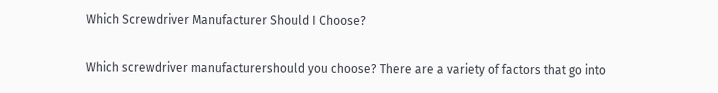Which Screwdriver Manufacturer Should I Choose?

Which screwdriver manufacturershould you choose? There are a variety of factors that go into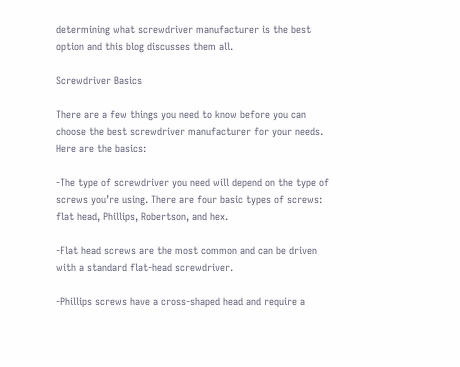determining what screwdriver manufacturer is the best option and this blog discusses them all.

Screwdriver Basics

There are a few things you need to know before you can choose the best screwdriver manufacturer for your needs. Here are the basics:

-The type of screwdriver you need will depend on the type of screws you’re using. There are four basic types of screws: flat head, Phillips, Robertson, and hex.

-Flat head screws are the most common and can be driven with a standard flat-head screwdriver.

-Phillips screws have a cross-shaped head and require a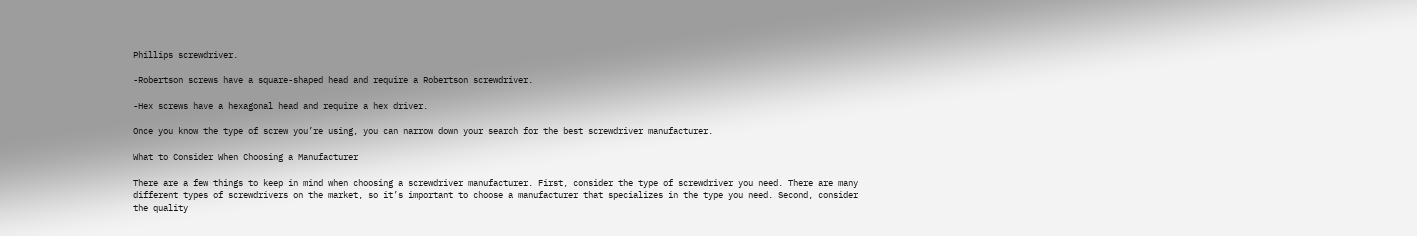Phillips screwdriver.

-Robertson screws have a square-shaped head and require a Robertson screwdriver.

-Hex screws have a hexagonal head and require a hex driver.

Once you know the type of screw you’re using, you can narrow down your search for the best screwdriver manufacturer.

What to Consider When Choosing a Manufacturer

There are a few things to keep in mind when choosing a screwdriver manufacturer. First, consider the type of screwdriver you need. There are many different types of screwdrivers on the market, so it’s important to choose a manufacturer that specializes in the type you need. Second, consider the quality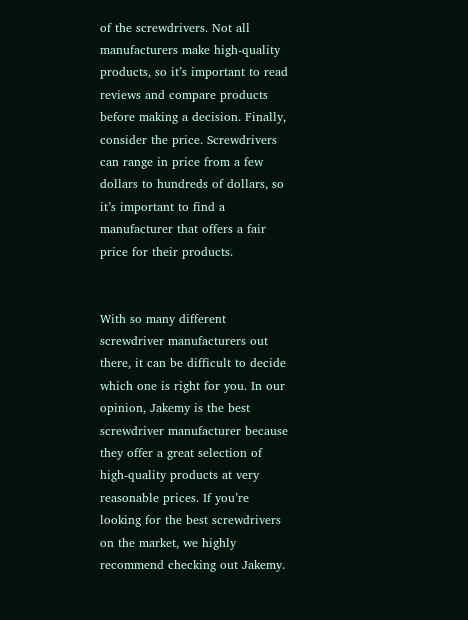of the screwdrivers. Not all manufacturers make high-quality products, so it’s important to read reviews and compare products before making a decision. Finally, consider the price. Screwdrivers can range in price from a few dollars to hundreds of dollars, so it’s important to find a manufacturer that offers a fair price for their products.


With so many different screwdriver manufacturers out there, it can be difficult to decide which one is right for you. In our opinion, Jakemy is the best screwdriver manufacturer because they offer a great selection of high-quality products at very reasonable prices. If you’re looking for the best screwdrivers on the market, we highly recommend checking out Jakemy.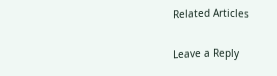Related Articles

Leave a Reply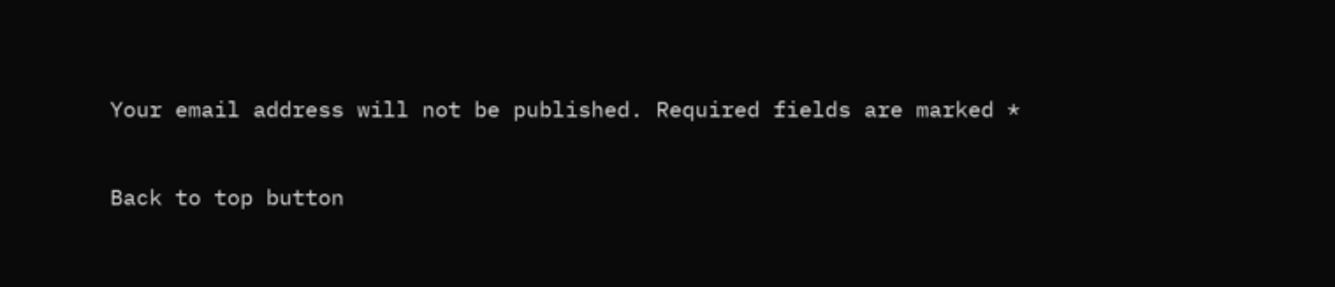Your email address will not be published. Required fields are marked *

Back to top button